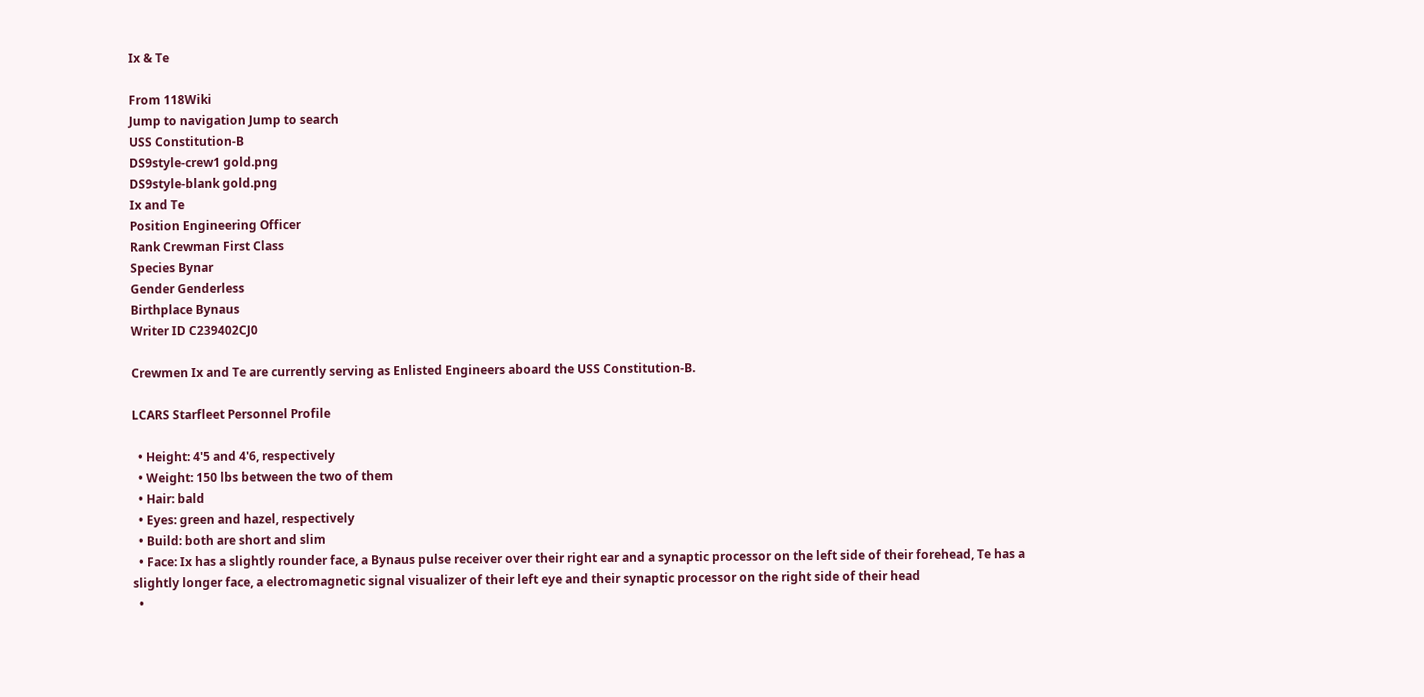Ix & Te

From 118Wiki
Jump to navigation Jump to search
USS Constitution-B
DS9style-crew1 gold.png
DS9style-blank gold.png
Ix and Te
Position Engineering Officer
Rank Crewman First Class
Species Bynar
Gender Genderless
Birthplace Bynaus
Writer ID C239402CJ0

Crewmen Ix and Te are currently serving as Enlisted Engineers aboard the USS Constitution-B.

LCARS Starfleet Personnel Profile

  • Height: 4'5 and 4'6, respectively
  • Weight: 150 lbs between the two of them
  • Hair: bald
  • Eyes: green and hazel, respectively
  • Build: both are short and slim
  • Face: Ix has a slightly rounder face, a Bynaus pulse receiver over their right ear and a synaptic processor on the left side of their forehead, Te has a slightly longer face, a electromagnetic signal visualizer of their left eye and their synaptic processor on the right side of their head
  •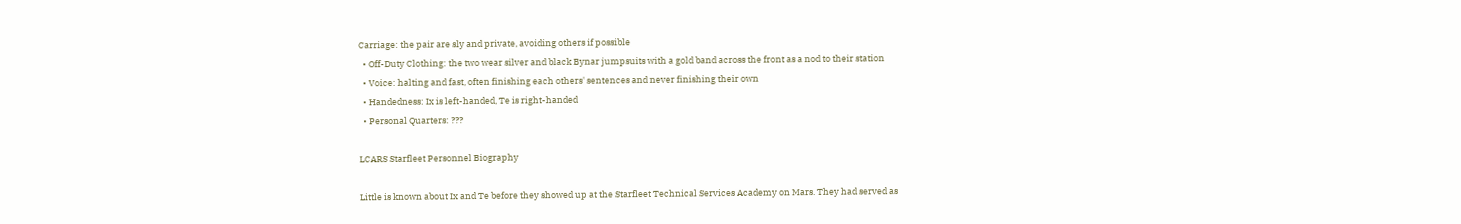Carriage: the pair are sly and private, avoiding others if possible
  • Off-Duty Clothing: the two wear silver and black Bynar jumpsuits with a gold band across the front as a nod to their station
  • Voice: halting and fast, often finishing each others' sentences and never finishing their own
  • Handedness: Ix is left-handed, Te is right-handed
  • Personal Quarters: ???

LCARS Starfleet Personnel Biography

Little is known about Ix and Te before they showed up at the Starfleet Technical Services Academy on Mars. They had served as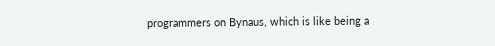programmers on Bynaus, which is like being a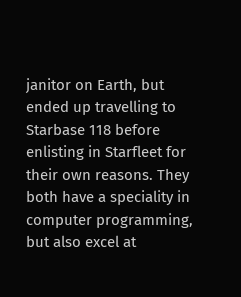janitor on Earth, but ended up travelling to Starbase 118 before enlisting in Starfleet for their own reasons. They both have a speciality in computer programming, but also excel at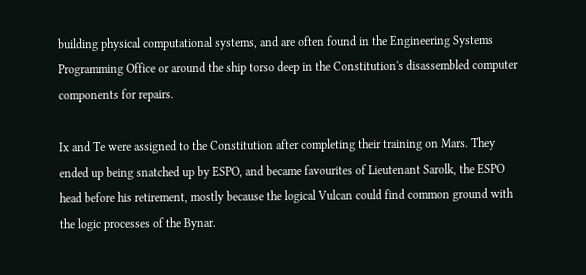building physical computational systems, and are often found in the Engineering Systems Programming Office or around the ship torso deep in the Constitution's disassembled computer components for repairs.

Ix and Te were assigned to the Constitution after completing their training on Mars. They ended up being snatched up by ESPO, and became favourites of Lieutenant Sarolk, the ESPO head before his retirement, mostly because the logical Vulcan could find common ground with the logic processes of the Bynar.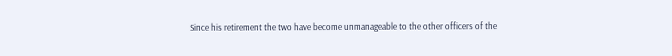Since his retirement the two have become unmanageable to the other officers of the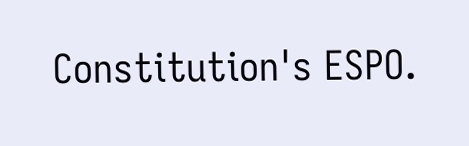Constitution's ESPO.